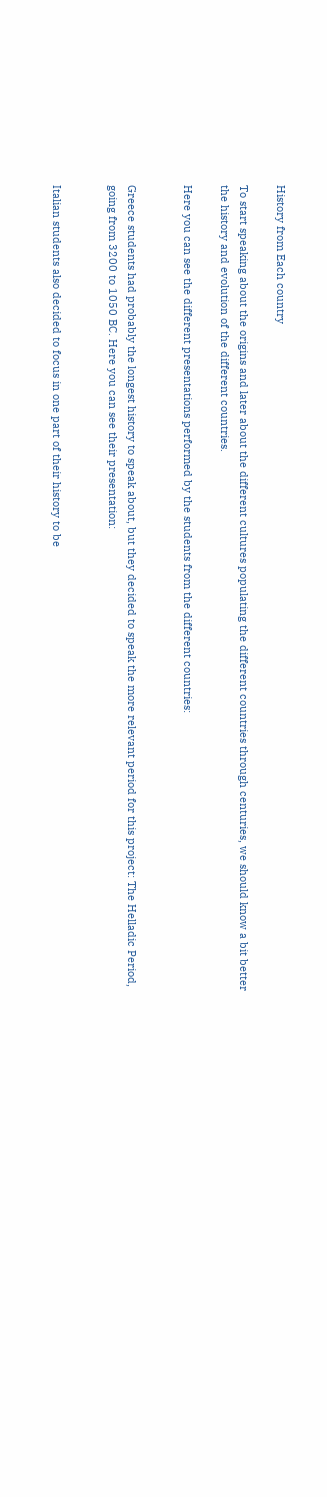History from Each country

To start speaking about the origins and later about the different cultures populating the different countries through centuries, we should know a bit better the history and evolution of the different countries.

Here you can see the different presentations performed by the students from the different countries:


Greece students had probably the longest history to speak about, but they decided to speak the more relevant period for this project: The Helladic Period, going from 3200 to 1050 BC. Here you can see their presentation:


Italian students also decided to focus in one part of their history to be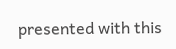presented with this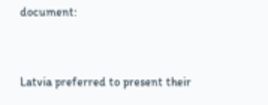document:


Latvia preferred to present their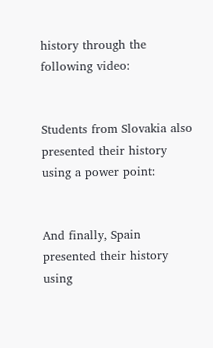history through the following video:


Students from Slovakia also presented their history using a power point:


And finally, Spain presented their history using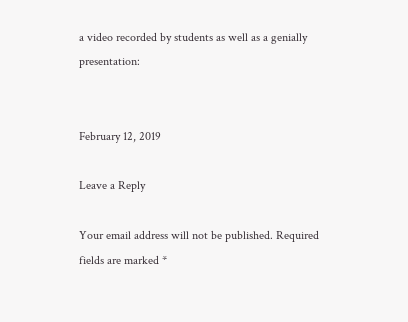a video recorded by students as well as a genially presentation:


February 12, 2019

Leave a Reply

Your email address will not be published. Required fields are marked *